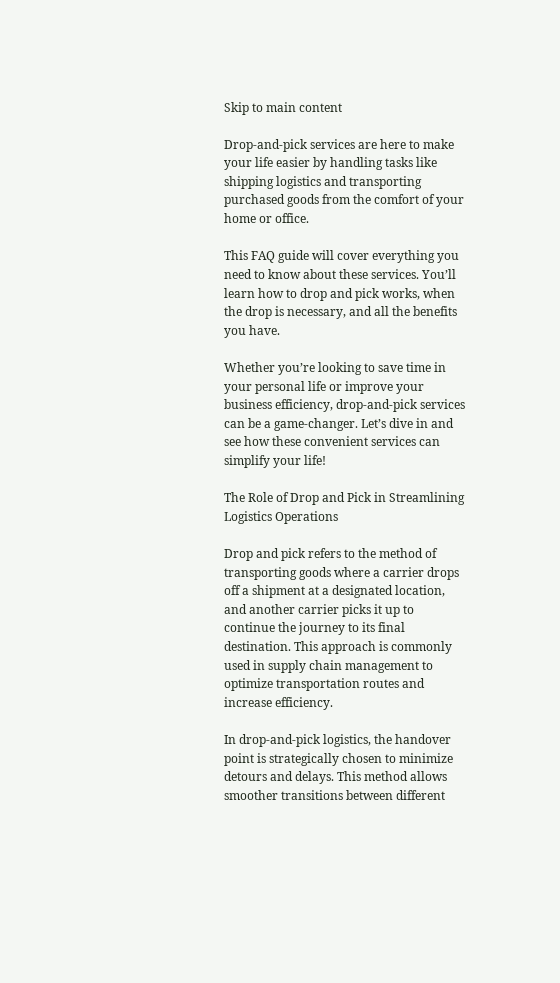Skip to main content

Drop-and-pick services are here to make your life easier by handling tasks like shipping logistics and transporting purchased goods from the comfort of your home or office.

This FAQ guide will cover everything you need to know about these services. You’ll learn how to drop and pick works, when the drop is necessary, and all the benefits you have.

Whether you’re looking to save time in your personal life or improve your business efficiency, drop-and-pick services can be a game-changer. Let’s dive in and see how these convenient services can simplify your life!

The Role of Drop and Pick in Streamlining Logistics Operations

Drop and pick refers to the method of transporting goods where a carrier drops off a shipment at a designated location, and another carrier picks it up to continue the journey to its final destination. This approach is commonly used in supply chain management to optimize transportation routes and increase efficiency.

In drop-and-pick logistics, the handover point is strategically chosen to minimize detours and delays. This method allows smoother transitions between different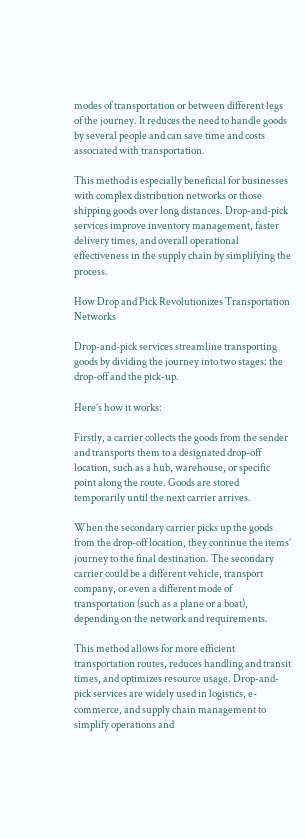modes of transportation or between different legs of the journey. It reduces the need to handle goods by several people and can save time and costs associated with transportation.

This method is especially beneficial for businesses with complex distribution networks or those shipping goods over long distances. Drop-and-pick services improve inventory management, faster delivery times, and overall operational effectiveness in the supply chain by simplifying the process.

How Drop and Pick Revolutionizes Transportation Networks

Drop-and-pick services streamline transporting goods by dividing the journey into two stages: the drop-off and the pick-up.

Here’s how it works:

Firstly, a carrier collects the goods from the sender and transports them to a designated drop-off location, such as a hub, warehouse, or specific point along the route. Goods are stored temporarily until the next carrier arrives.

When the secondary carrier picks up the goods from the drop-off location, they continue the items’ journey to the final destination. The secondary carrier could be a different vehicle, transport company, or even a different mode of transportation (such as a plane or a boat), depending on the network and requirements.

This method allows for more efficient transportation routes, reduces handling and transit times, and optimizes resource usage. Drop-and-pick services are widely used in logistics, e-commerce, and supply chain management to simplify operations and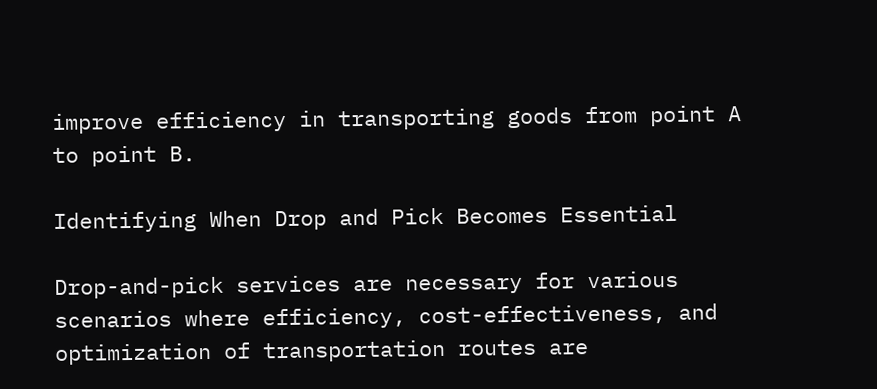improve efficiency in transporting goods from point A to point B.

Identifying When Drop and Pick Becomes Essential

Drop-and-pick services are necessary for various scenarios where efficiency, cost-effectiveness, and optimization of transportation routes are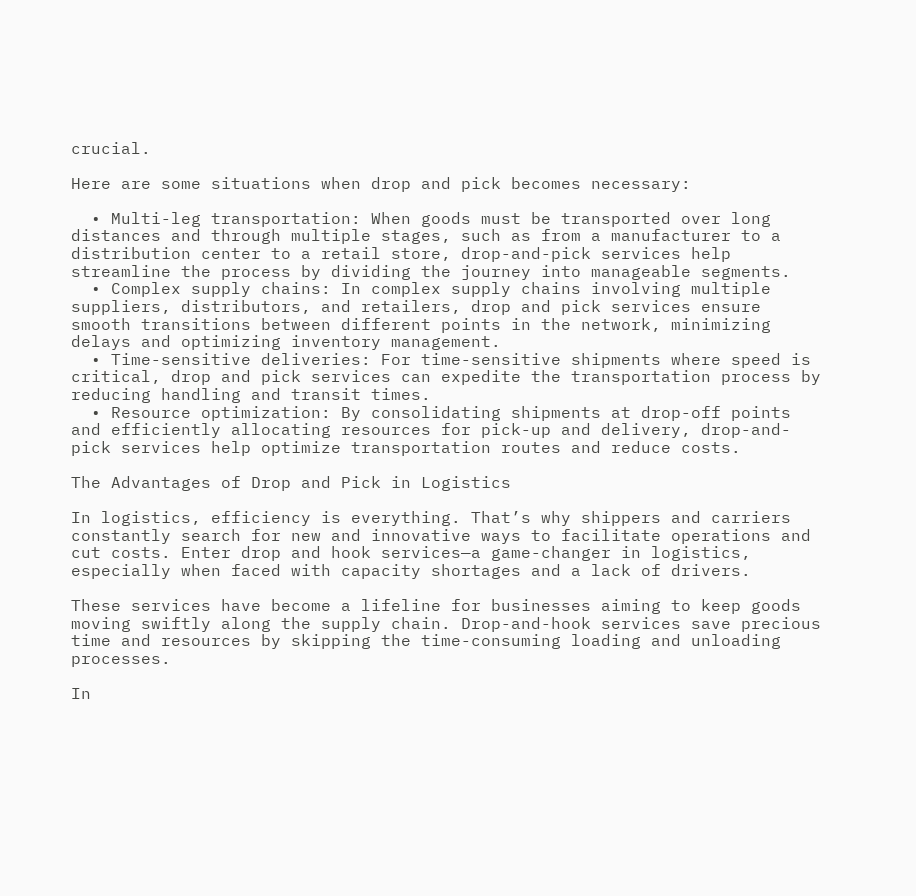crucial.

Here are some situations when drop and pick becomes necessary:

  • Multi-leg transportation: When goods must be transported over long distances and through multiple stages, such as from a manufacturer to a distribution center to a retail store, drop-and-pick services help streamline the process by dividing the journey into manageable segments.
  • Complex supply chains: In complex supply chains involving multiple suppliers, distributors, and retailers, drop and pick services ensure smooth transitions between different points in the network, minimizing delays and optimizing inventory management.
  • Time-sensitive deliveries: For time-sensitive shipments where speed is critical, drop and pick services can expedite the transportation process by reducing handling and transit times.
  • Resource optimization: By consolidating shipments at drop-off points and efficiently allocating resources for pick-up and delivery, drop-and-pick services help optimize transportation routes and reduce costs.

The Advantages of Drop and Pick in Logistics

In logistics, efficiency is everything. That’s why shippers and carriers constantly search for new and innovative ways to facilitate operations and cut costs. Enter drop and hook services—a game-changer in logistics, especially when faced with capacity shortages and a lack of drivers.

These services have become a lifeline for businesses aiming to keep goods moving swiftly along the supply chain. Drop-and-hook services save precious time and resources by skipping the time-consuming loading and unloading processes.

In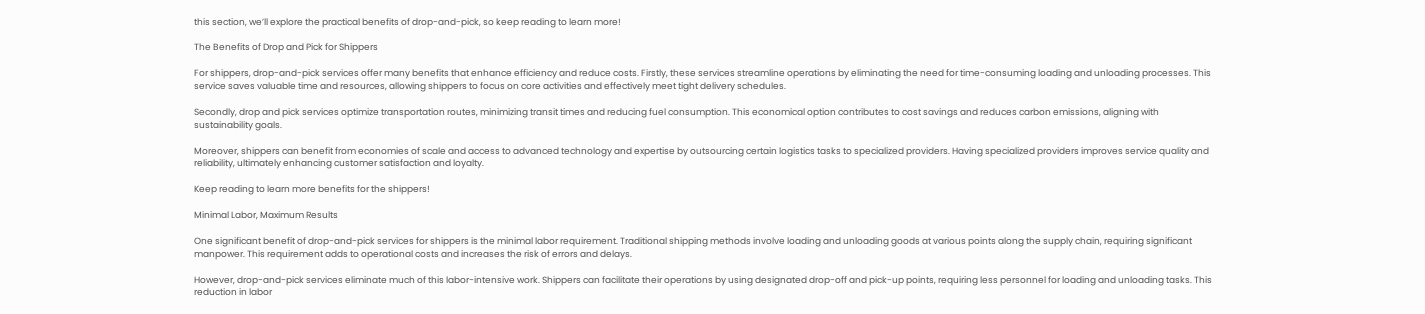this section, we’ll explore the practical benefits of drop-and-pick, so keep reading to learn more!

The Benefits of Drop and Pick for Shippers

For shippers, drop-and-pick services offer many benefits that enhance efficiency and reduce costs. Firstly, these services streamline operations by eliminating the need for time-consuming loading and unloading processes. This service saves valuable time and resources, allowing shippers to focus on core activities and effectively meet tight delivery schedules.

Secondly, drop and pick services optimize transportation routes, minimizing transit times and reducing fuel consumption. This economical option contributes to cost savings and reduces carbon emissions, aligning with sustainability goals.

Moreover, shippers can benefit from economies of scale and access to advanced technology and expertise by outsourcing certain logistics tasks to specialized providers. Having specialized providers improves service quality and reliability, ultimately enhancing customer satisfaction and loyalty.

Keep reading to learn more benefits for the shippers!

Minimal Labor, Maximum Results

One significant benefit of drop-and-pick services for shippers is the minimal labor requirement. Traditional shipping methods involve loading and unloading goods at various points along the supply chain, requiring significant manpower. This requirement adds to operational costs and increases the risk of errors and delays.

However, drop-and-pick services eliminate much of this labor-intensive work. Shippers can facilitate their operations by using designated drop-off and pick-up points, requiring less personnel for loading and unloading tasks. This reduction in labor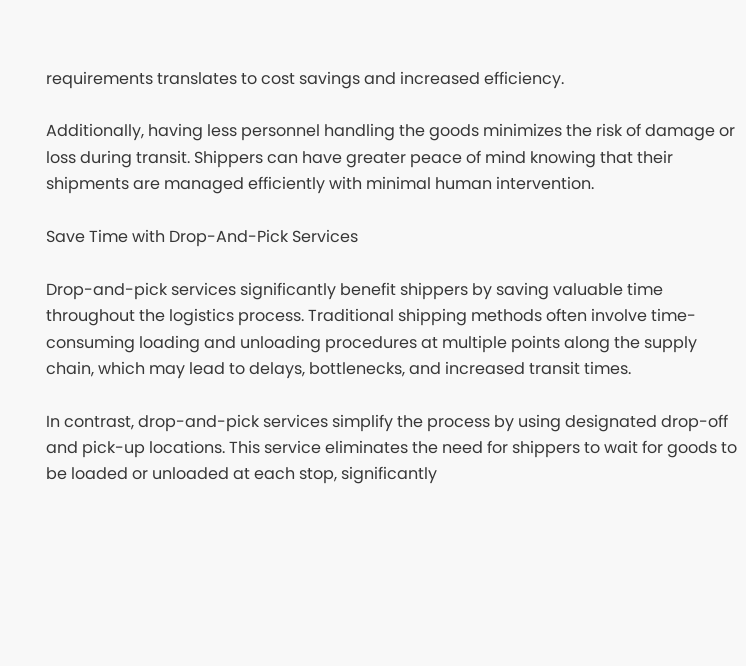requirements translates to cost savings and increased efficiency.

Additionally, having less personnel handling the goods minimizes the risk of damage or loss during transit. Shippers can have greater peace of mind knowing that their shipments are managed efficiently with minimal human intervention.

Save Time with Drop-And-Pick Services

Drop-and-pick services significantly benefit shippers by saving valuable time throughout the logistics process. Traditional shipping methods often involve time-consuming loading and unloading procedures at multiple points along the supply chain, which may lead to delays, bottlenecks, and increased transit times.

In contrast, drop-and-pick services simplify the process by using designated drop-off and pick-up locations. This service eliminates the need for shippers to wait for goods to be loaded or unloaded at each stop, significantly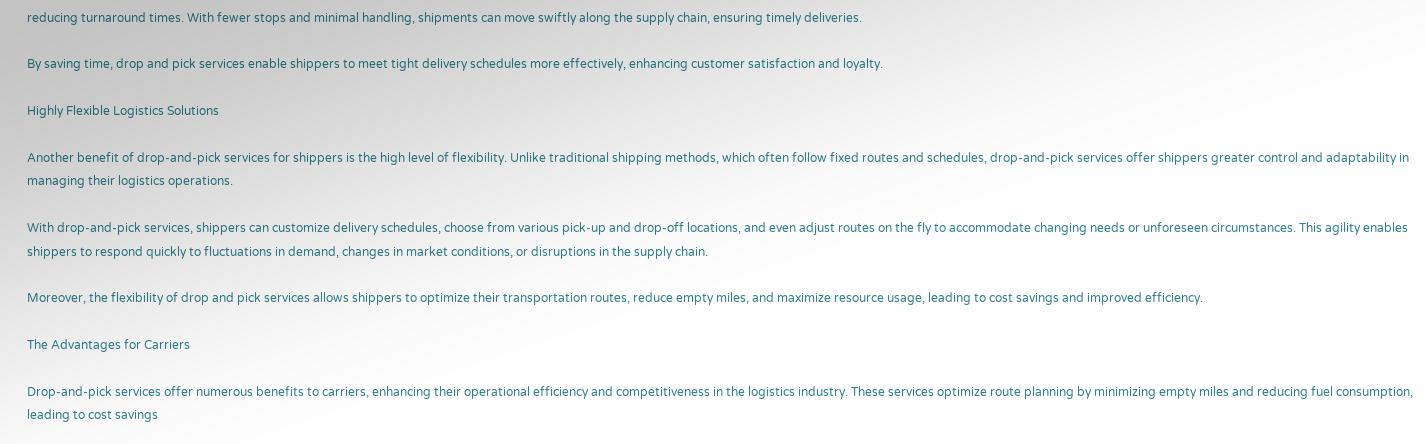reducing turnaround times. With fewer stops and minimal handling, shipments can move swiftly along the supply chain, ensuring timely deliveries.

By saving time, drop and pick services enable shippers to meet tight delivery schedules more effectively, enhancing customer satisfaction and loyalty.

Highly Flexible Logistics Solutions

Another benefit of drop-and-pick services for shippers is the high level of flexibility. Unlike traditional shipping methods, which often follow fixed routes and schedules, drop-and-pick services offer shippers greater control and adaptability in managing their logistics operations.

With drop-and-pick services, shippers can customize delivery schedules, choose from various pick-up and drop-off locations, and even adjust routes on the fly to accommodate changing needs or unforeseen circumstances. This agility enables shippers to respond quickly to fluctuations in demand, changes in market conditions, or disruptions in the supply chain.

Moreover, the flexibility of drop and pick services allows shippers to optimize their transportation routes, reduce empty miles, and maximize resource usage, leading to cost savings and improved efficiency.

The Advantages for Carriers

Drop-and-pick services offer numerous benefits to carriers, enhancing their operational efficiency and competitiveness in the logistics industry. These services optimize route planning by minimizing empty miles and reducing fuel consumption, leading to cost savings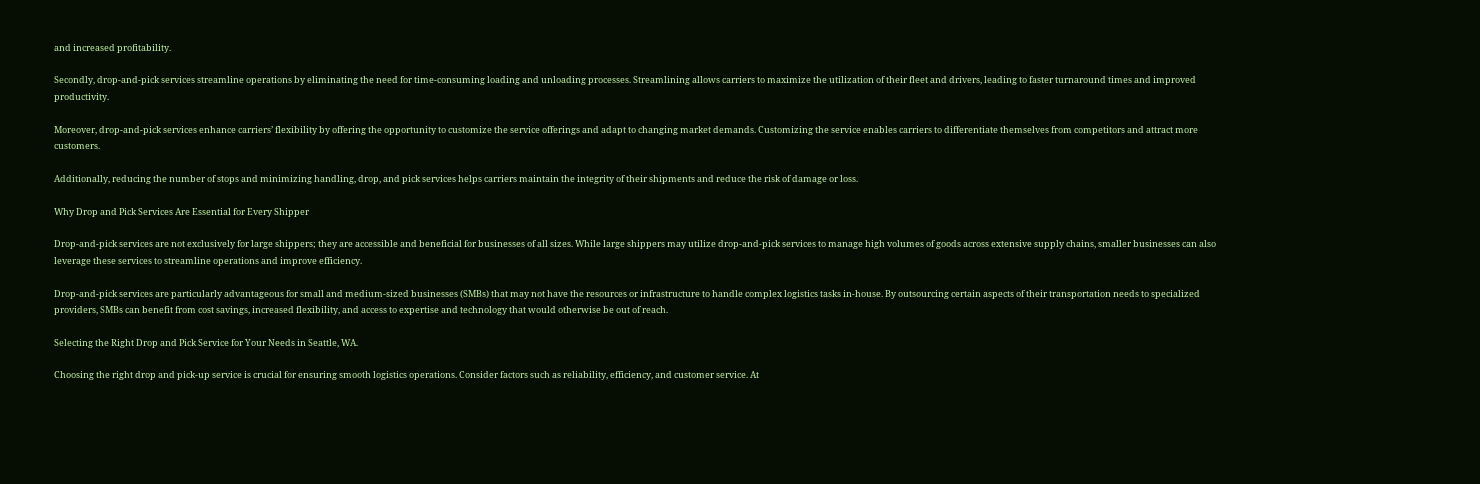and increased profitability.

Secondly, drop-and-pick services streamline operations by eliminating the need for time-consuming loading and unloading processes. Streamlining allows carriers to maximize the utilization of their fleet and drivers, leading to faster turnaround times and improved productivity.

Moreover, drop-and-pick services enhance carriers’ flexibility by offering the opportunity to customize the service offerings and adapt to changing market demands. Customizing the service enables carriers to differentiate themselves from competitors and attract more customers.

Additionally, reducing the number of stops and minimizing handling, drop, and pick services helps carriers maintain the integrity of their shipments and reduce the risk of damage or loss.

Why Drop and Pick Services Are Essential for Every Shipper

Drop-and-pick services are not exclusively for large shippers; they are accessible and beneficial for businesses of all sizes. While large shippers may utilize drop-and-pick services to manage high volumes of goods across extensive supply chains, smaller businesses can also leverage these services to streamline operations and improve efficiency.

Drop-and-pick services are particularly advantageous for small and medium-sized businesses (SMBs) that may not have the resources or infrastructure to handle complex logistics tasks in-house. By outsourcing certain aspects of their transportation needs to specialized providers, SMBs can benefit from cost savings, increased flexibility, and access to expertise and technology that would otherwise be out of reach.

Selecting the Right Drop and Pick Service for Your Needs in Seattle, WA.

Choosing the right drop and pick-up service is crucial for ensuring smooth logistics operations. Consider factors such as reliability, efficiency, and customer service. At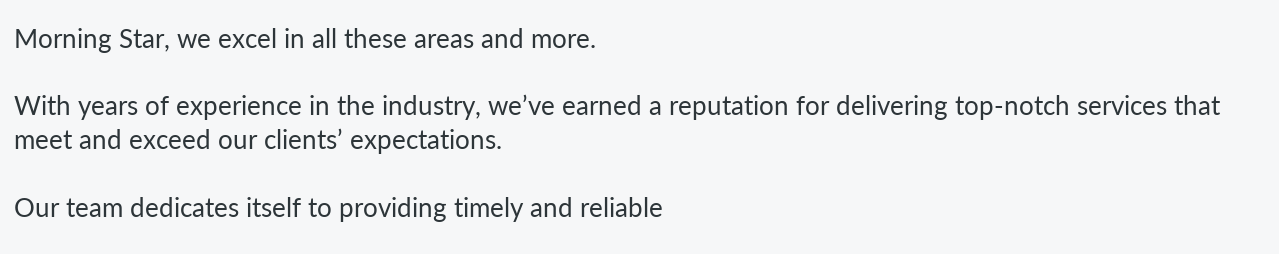Morning Star, we excel in all these areas and more.

With years of experience in the industry, we’ve earned a reputation for delivering top-notch services that meet and exceed our clients’ expectations.

Our team dedicates itself to providing timely and reliable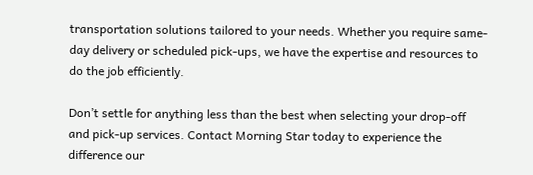transportation solutions tailored to your needs. Whether you require same-day delivery or scheduled pick-ups, we have the expertise and resources to do the job efficiently.

Don’t settle for anything less than the best when selecting your drop-off and pick-up services. Contact Morning Star today to experience the difference our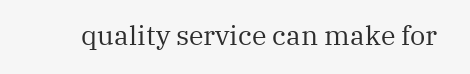quality service can make for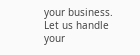your business. Let us handle your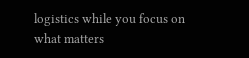logistics while you focus on what matters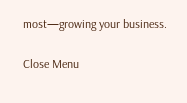most—growing your business.

Close Menu